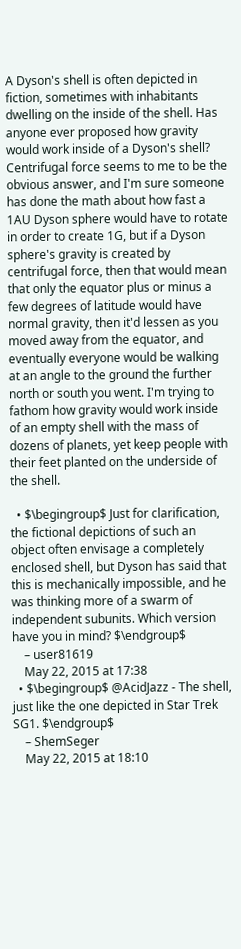A Dyson's shell is often depicted in fiction, sometimes with inhabitants dwelling on the inside of the shell. Has anyone ever proposed how gravity would work inside of a Dyson's shell? Centrifugal force seems to me to be the obvious answer, and I'm sure someone has done the math about how fast a 1AU Dyson sphere would have to rotate in order to create 1G, but if a Dyson sphere's gravity is created by centrifugal force, then that would mean that only the equator plus or minus a few degrees of latitude would have normal gravity, then it'd lessen as you moved away from the equator, and eventually everyone would be walking at an angle to the ground the further north or south you went. I'm trying to fathom how gravity would work inside of an empty shell with the mass of dozens of planets, yet keep people with their feet planted on the underside of the shell.

  • $\begingroup$ Just for clarification, the fictional depictions of such an object often envisage a completely enclosed shell, but Dyson has said that this is mechanically impossible, and he was thinking more of a swarm of independent subunits. Which version have you in mind? $\endgroup$
    – user81619
    May 22, 2015 at 17:38
  • $\begingroup$ @AcidJazz - The shell, just like the one depicted in Star Trek SG1. $\endgroup$
    – ShemSeger
    May 22, 2015 at 18:10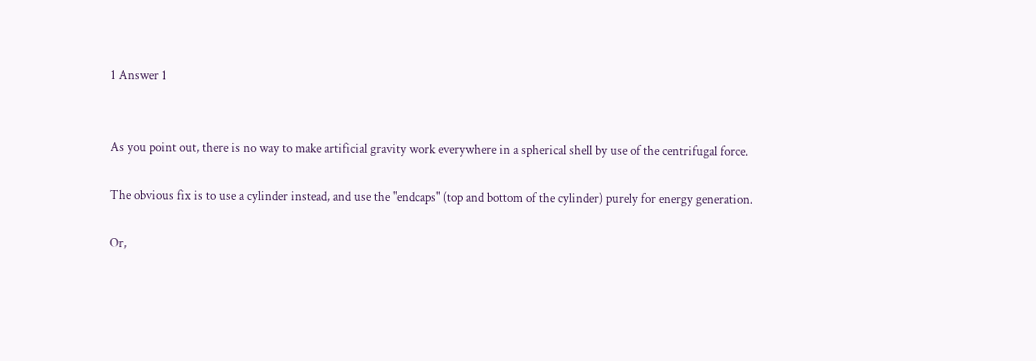1 Answer 1


As you point out, there is no way to make artificial gravity work everywhere in a spherical shell by use of the centrifugal force.

The obvious fix is to use a cylinder instead, and use the "endcaps" (top and bottom of the cylinder) purely for energy generation.

Or,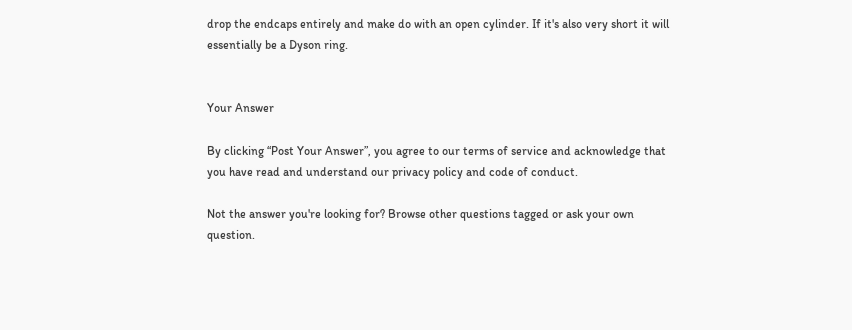drop the endcaps entirely and make do with an open cylinder. If it's also very short it will essentially be a Dyson ring.


Your Answer

By clicking “Post Your Answer”, you agree to our terms of service and acknowledge that you have read and understand our privacy policy and code of conduct.

Not the answer you're looking for? Browse other questions tagged or ask your own question.